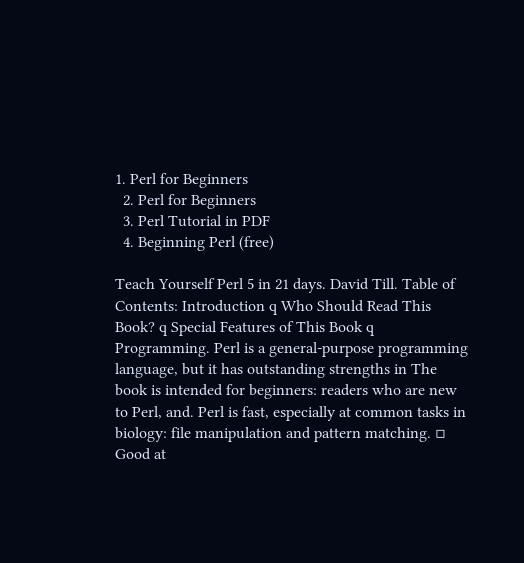1. Perl for Beginners
  2. Perl for Beginners
  3. Perl Tutorial in PDF
  4. Beginning Perl (free)

Teach Yourself Perl 5 in 21 days. David Till. Table of Contents: Introduction q Who Should Read This Book? q Special Features of This Book q Programming. Perl is a general-purpose programming language, but it has outstanding strengths in The book is intended for beginners: readers who are new to Perl, and. Perl is fast, especially at common tasks in biology: file manipulation and pattern matching. ▫ Good at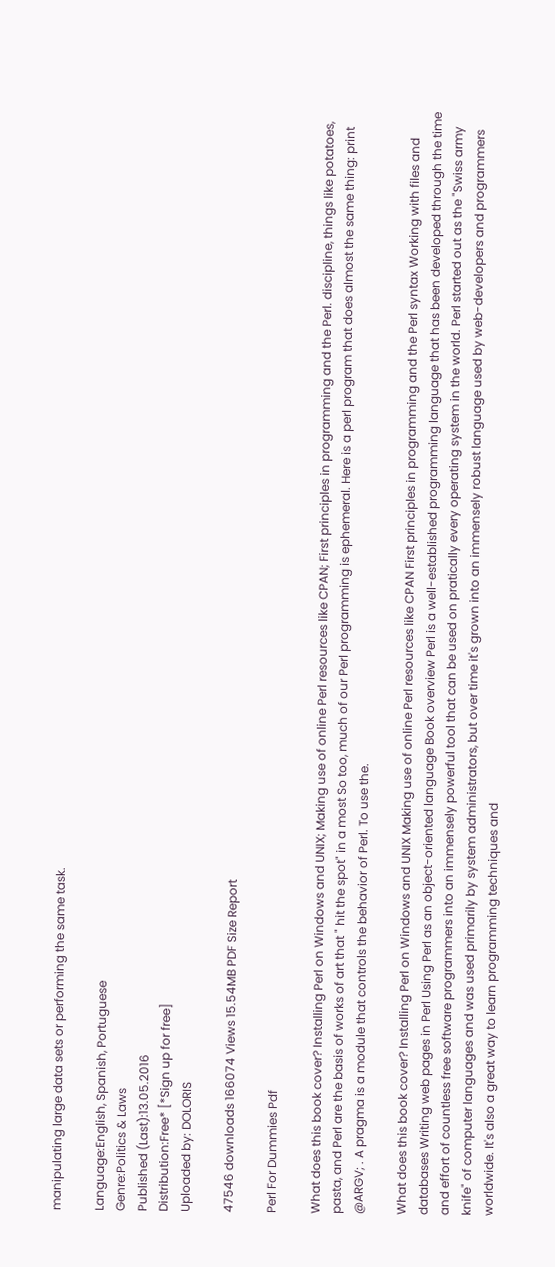manipulating large data sets or performing the same task.

Language:English, Spanish, Portuguese
Genre:Politics & Laws
Published (Last):13.05.2016
Distribution:Free* [*Sign up for free]
Uploaded by: DOLORIS

47546 downloads 166074 Views 15.54MB PDF Size Report

Perl For Dummies Pdf

What does this book cover? Installing Perl on Windows and UNIX; Making use of online Perl resources like CPAN; First principles in programming and the Perl. discipline, things like potatoes, pasta, and Perl are the basis of works of art that " hit the spot" in a most So too, much of our Perl programming is ephemeral. Here is a perl program that does almost the same thing: print @ARGV; . A pragma is a module that controls the behavior of Perl. To use the.

What does this book cover? Installing Perl on Windows and UNIX Making use of online Perl resources like CPAN First principles in programming and the Perl syntax Working with files and databases Writing web pages in Perl Using Perl as an object-oriented language Book overview Perl is a well-established programming language that has been developed through the time and effort of countless free software programmers into an immensely powerful tool that can be used on pratically every operating system in the world. Perl started out as the "Swiss army knife" of computer languages and was used primarily by system administrators, but over time it's grown into an immensely robust language used by web-developers and programmers worldwide. It's also a great way to learn programming techniques and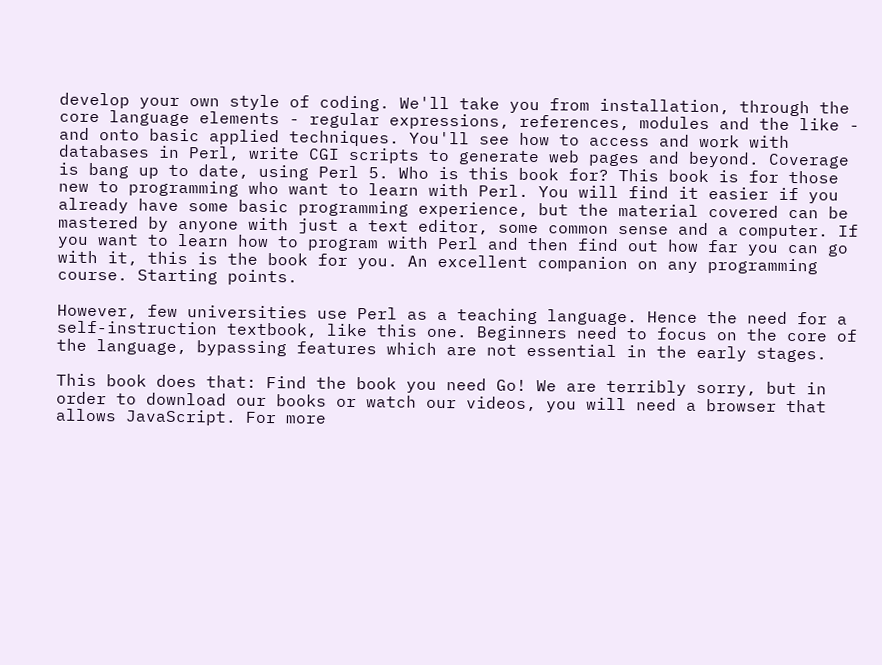develop your own style of coding. We'll take you from installation, through the core language elements - regular expressions, references, modules and the like - and onto basic applied techniques. You'll see how to access and work with databases in Perl, write CGI scripts to generate web pages and beyond. Coverage is bang up to date, using Perl 5. Who is this book for? This book is for those new to programming who want to learn with Perl. You will find it easier if you already have some basic programming experience, but the material covered can be mastered by anyone with just a text editor, some common sense and a computer. If you want to learn how to program with Perl and then find out how far you can go with it, this is the book for you. An excellent companion on any programming course. Starting points.

However, few universities use Perl as a teaching language. Hence the need for a self-instruction textbook, like this one. Beginners need to focus on the core of the language, bypassing features which are not essential in the early stages.

This book does that: Find the book you need Go! We are terribly sorry, but in order to download our books or watch our videos, you will need a browser that allows JavaScript. For more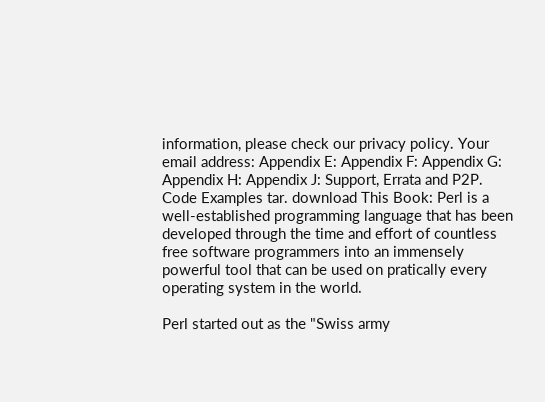information, please check our privacy policy. Your email address: Appendix E: Appendix F: Appendix G: Appendix H: Appendix J: Support, Errata and P2P. Code Examples tar. download This Book: Perl is a well-established programming language that has been developed through the time and effort of countless free software programmers into an immensely powerful tool that can be used on pratically every operating system in the world.

Perl started out as the "Swiss army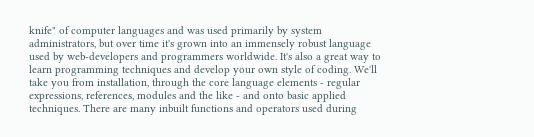knife" of computer languages and was used primarily by system administrators, but over time it's grown into an immensely robust language used by web-developers and programmers worldwide. It's also a great way to learn programming techniques and develop your own style of coding. We'll take you from installation, through the core language elements - regular expressions, references, modules and the like - and onto basic applied techniques. There are many inbuilt functions and operators used during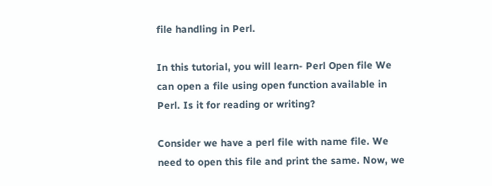file handling in Perl.

In this tutorial, you will learn- Perl Open file We can open a file using open function available in Perl. Is it for reading or writing?

Consider we have a perl file with name file. We need to open this file and print the same. Now, we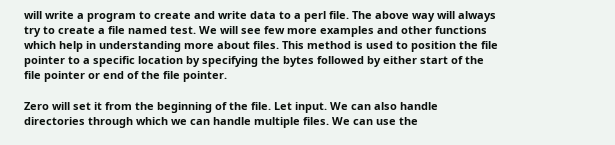will write a program to create and write data to a perl file. The above way will always try to create a file named test. We will see few more examples and other functions which help in understanding more about files. This method is used to position the file pointer to a specific location by specifying the bytes followed by either start of the file pointer or end of the file pointer.

Zero will set it from the beginning of the file. Let input. We can also handle directories through which we can handle multiple files. We can use the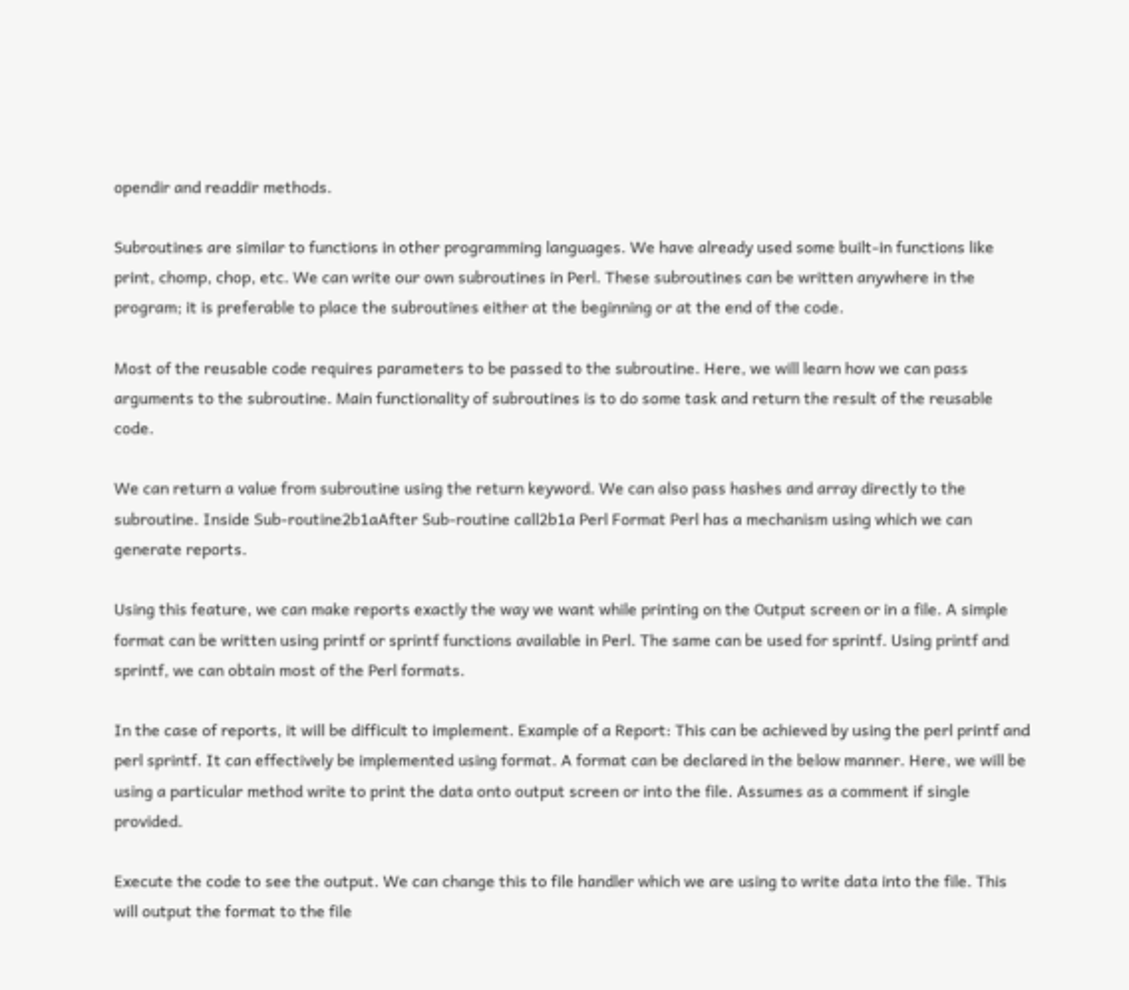opendir and readdir methods.

Subroutines are similar to functions in other programming languages. We have already used some built-in functions like print, chomp, chop, etc. We can write our own subroutines in Perl. These subroutines can be written anywhere in the program; it is preferable to place the subroutines either at the beginning or at the end of the code.

Most of the reusable code requires parameters to be passed to the subroutine. Here, we will learn how we can pass arguments to the subroutine. Main functionality of subroutines is to do some task and return the result of the reusable code.

We can return a value from subroutine using the return keyword. We can also pass hashes and array directly to the subroutine. Inside Sub-routine2b1aAfter Sub-routine call2b1a Perl Format Perl has a mechanism using which we can generate reports.

Using this feature, we can make reports exactly the way we want while printing on the Output screen or in a file. A simple format can be written using printf or sprintf functions available in Perl. The same can be used for sprintf. Using printf and sprintf, we can obtain most of the Perl formats.

In the case of reports, it will be difficult to implement. Example of a Report: This can be achieved by using the perl printf and perl sprintf. It can effectively be implemented using format. A format can be declared in the below manner. Here, we will be using a particular method write to print the data onto output screen or into the file. Assumes as a comment if single provided.

Execute the code to see the output. We can change this to file handler which we are using to write data into the file. This will output the format to the file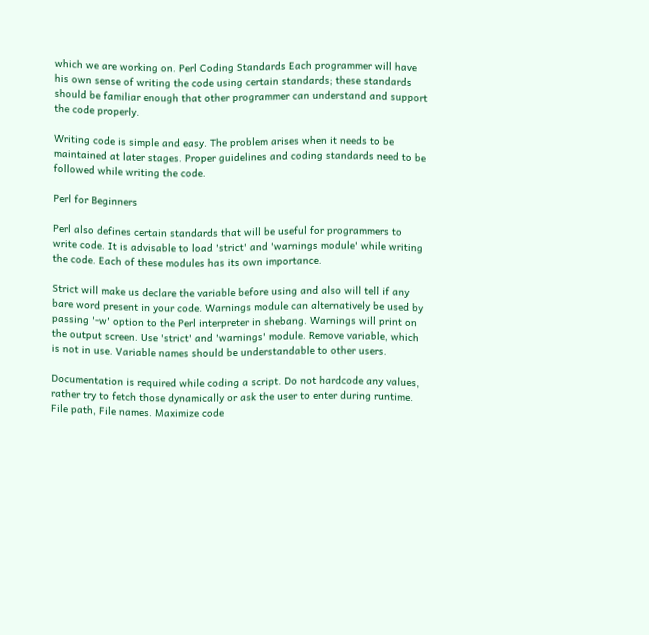which we are working on. Perl Coding Standards Each programmer will have his own sense of writing the code using certain standards; these standards should be familiar enough that other programmer can understand and support the code properly.

Writing code is simple and easy. The problem arises when it needs to be maintained at later stages. Proper guidelines and coding standards need to be followed while writing the code.

Perl for Beginners

Perl also defines certain standards that will be useful for programmers to write code. It is advisable to load 'strict' and 'warnings module' while writing the code. Each of these modules has its own importance.

Strict will make us declare the variable before using and also will tell if any bare word present in your code. Warnings module can alternatively be used by passing '-w' option to the Perl interpreter in shebang. Warnings will print on the output screen. Use 'strict' and 'warnings' module. Remove variable, which is not in use. Variable names should be understandable to other users.

Documentation is required while coding a script. Do not hardcode any values, rather try to fetch those dynamically or ask the user to enter during runtime. File path, File names. Maximize code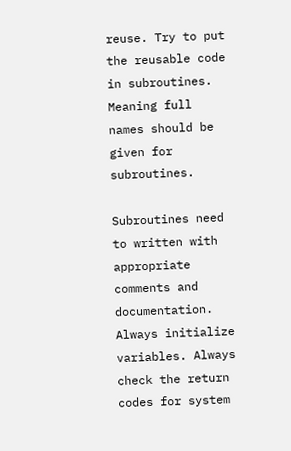reuse. Try to put the reusable code in subroutines. Meaning full names should be given for subroutines.

Subroutines need to written with appropriate comments and documentation. Always initialize variables. Always check the return codes for system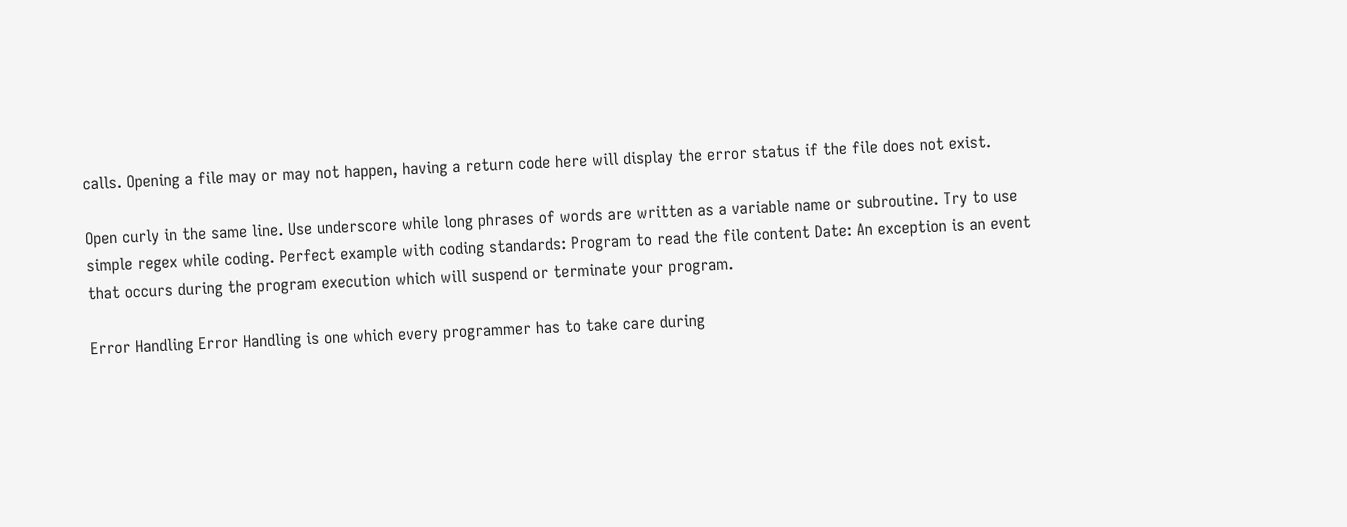calls. Opening a file may or may not happen, having a return code here will display the error status if the file does not exist.

Open curly in the same line. Use underscore while long phrases of words are written as a variable name or subroutine. Try to use simple regex while coding. Perfect example with coding standards: Program to read the file content Date: An exception is an event that occurs during the program execution which will suspend or terminate your program.

Error Handling Error Handling is one which every programmer has to take care during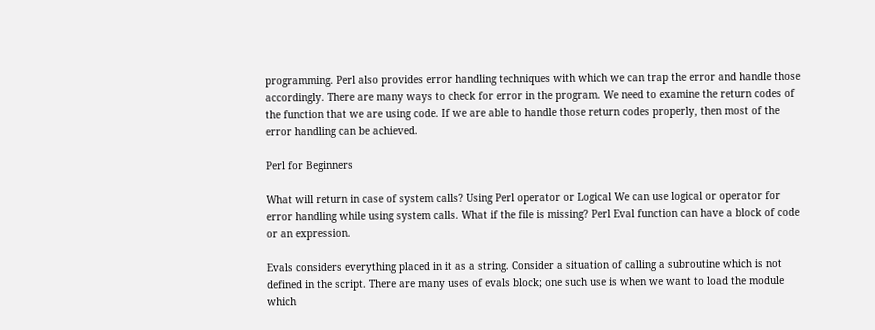programming. Perl also provides error handling techniques with which we can trap the error and handle those accordingly. There are many ways to check for error in the program. We need to examine the return codes of the function that we are using code. If we are able to handle those return codes properly, then most of the error handling can be achieved.

Perl for Beginners

What will return in case of system calls? Using Perl operator or Logical We can use logical or operator for error handling while using system calls. What if the file is missing? Perl Eval function can have a block of code or an expression.

Evals considers everything placed in it as a string. Consider a situation of calling a subroutine which is not defined in the script. There are many uses of evals block; one such use is when we want to load the module which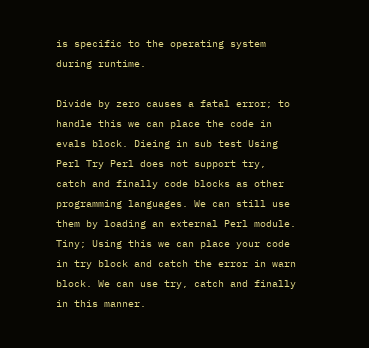is specific to the operating system during runtime.

Divide by zero causes a fatal error; to handle this we can place the code in evals block. Dieing in sub test Using Perl Try Perl does not support try, catch and finally code blocks as other programming languages. We can still use them by loading an external Perl module. Tiny; Using this we can place your code in try block and catch the error in warn block. We can use try, catch and finally in this manner.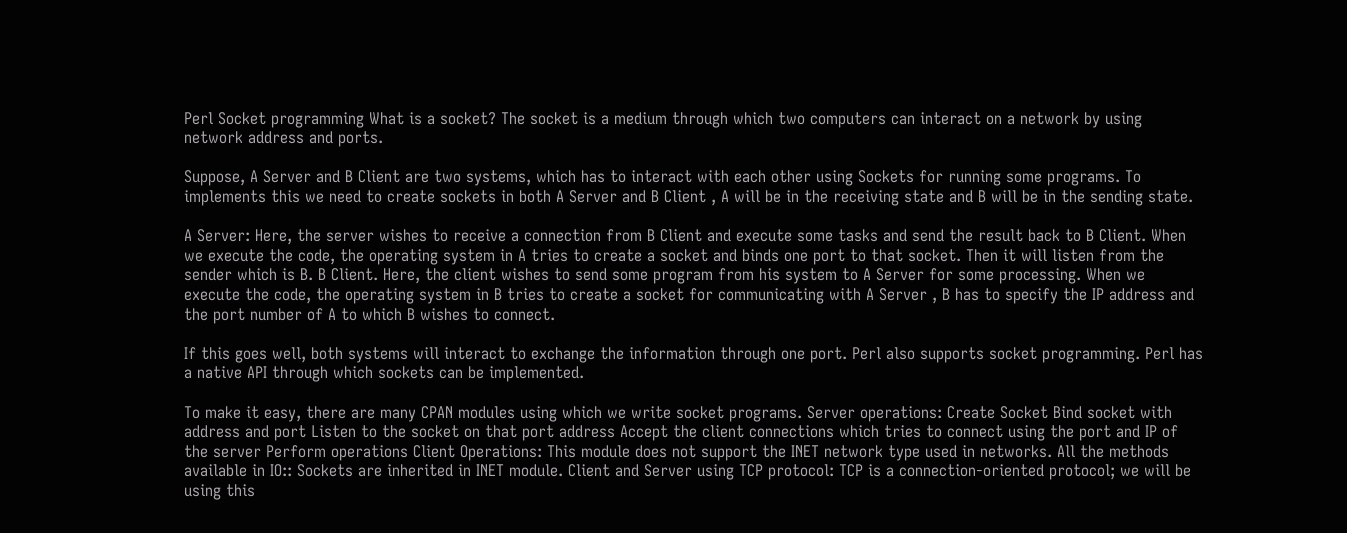Perl Socket programming What is a socket? The socket is a medium through which two computers can interact on a network by using network address and ports.

Suppose, A Server and B Client are two systems, which has to interact with each other using Sockets for running some programs. To implements this we need to create sockets in both A Server and B Client , A will be in the receiving state and B will be in the sending state.

A Server: Here, the server wishes to receive a connection from B Client and execute some tasks and send the result back to B Client. When we execute the code, the operating system in A tries to create a socket and binds one port to that socket. Then it will listen from the sender which is B. B Client. Here, the client wishes to send some program from his system to A Server for some processing. When we execute the code, the operating system in B tries to create a socket for communicating with A Server , B has to specify the IP address and the port number of A to which B wishes to connect.

If this goes well, both systems will interact to exchange the information through one port. Perl also supports socket programming. Perl has a native API through which sockets can be implemented.

To make it easy, there are many CPAN modules using which we write socket programs. Server operations: Create Socket Bind socket with address and port Listen to the socket on that port address Accept the client connections which tries to connect using the port and IP of the server Perform operations Client Operations: This module does not support the INET network type used in networks. All the methods available in IO:: Sockets are inherited in INET module. Client and Server using TCP protocol: TCP is a connection-oriented protocol; we will be using this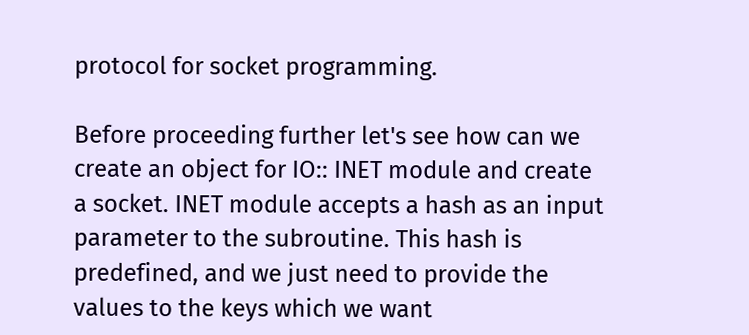protocol for socket programming.

Before proceeding further let's see how can we create an object for IO:: INET module and create a socket. INET module accepts a hash as an input parameter to the subroutine. This hash is predefined, and we just need to provide the values to the keys which we want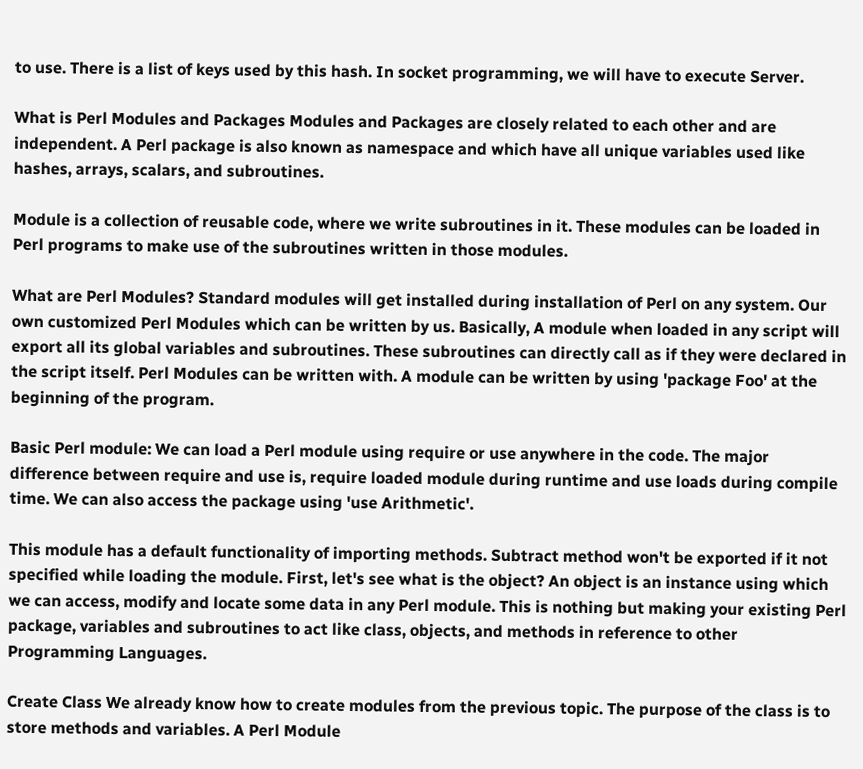to use. There is a list of keys used by this hash. In socket programming, we will have to execute Server.

What is Perl Modules and Packages Modules and Packages are closely related to each other and are independent. A Perl package is also known as namespace and which have all unique variables used like hashes, arrays, scalars, and subroutines.

Module is a collection of reusable code, where we write subroutines in it. These modules can be loaded in Perl programs to make use of the subroutines written in those modules.

What are Perl Modules? Standard modules will get installed during installation of Perl on any system. Our own customized Perl Modules which can be written by us. Basically, A module when loaded in any script will export all its global variables and subroutines. These subroutines can directly call as if they were declared in the script itself. Perl Modules can be written with. A module can be written by using 'package Foo' at the beginning of the program.

Basic Perl module: We can load a Perl module using require or use anywhere in the code. The major difference between require and use is, require loaded module during runtime and use loads during compile time. We can also access the package using 'use Arithmetic'.

This module has a default functionality of importing methods. Subtract method won't be exported if it not specified while loading the module. First, let's see what is the object? An object is an instance using which we can access, modify and locate some data in any Perl module. This is nothing but making your existing Perl package, variables and subroutines to act like class, objects, and methods in reference to other Programming Languages.

Create Class We already know how to create modules from the previous topic. The purpose of the class is to store methods and variables. A Perl Module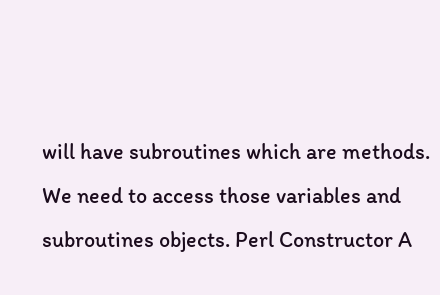will have subroutines which are methods. We need to access those variables and subroutines objects. Perl Constructor A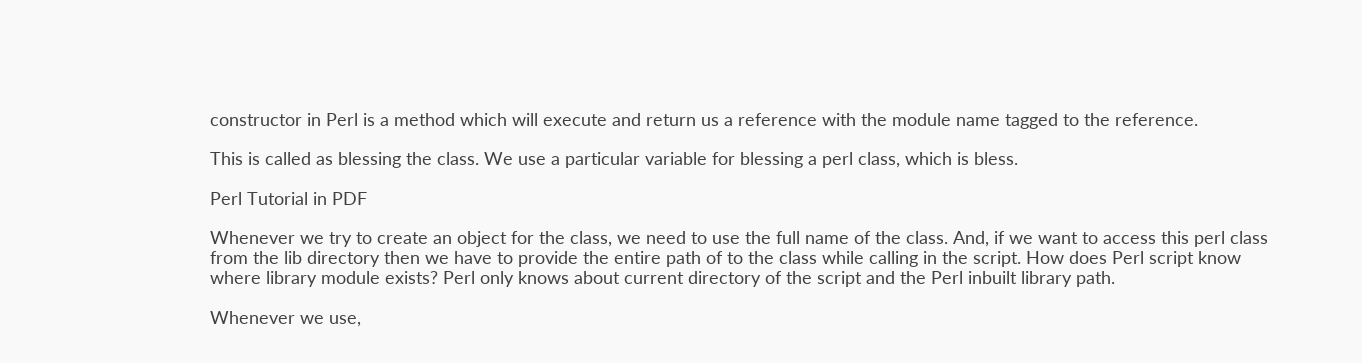constructor in Perl is a method which will execute and return us a reference with the module name tagged to the reference.

This is called as blessing the class. We use a particular variable for blessing a perl class, which is bless.

Perl Tutorial in PDF

Whenever we try to create an object for the class, we need to use the full name of the class. And, if we want to access this perl class from the lib directory then we have to provide the entire path of to the class while calling in the script. How does Perl script know where library module exists? Perl only knows about current directory of the script and the Perl inbuilt library path.

Whenever we use,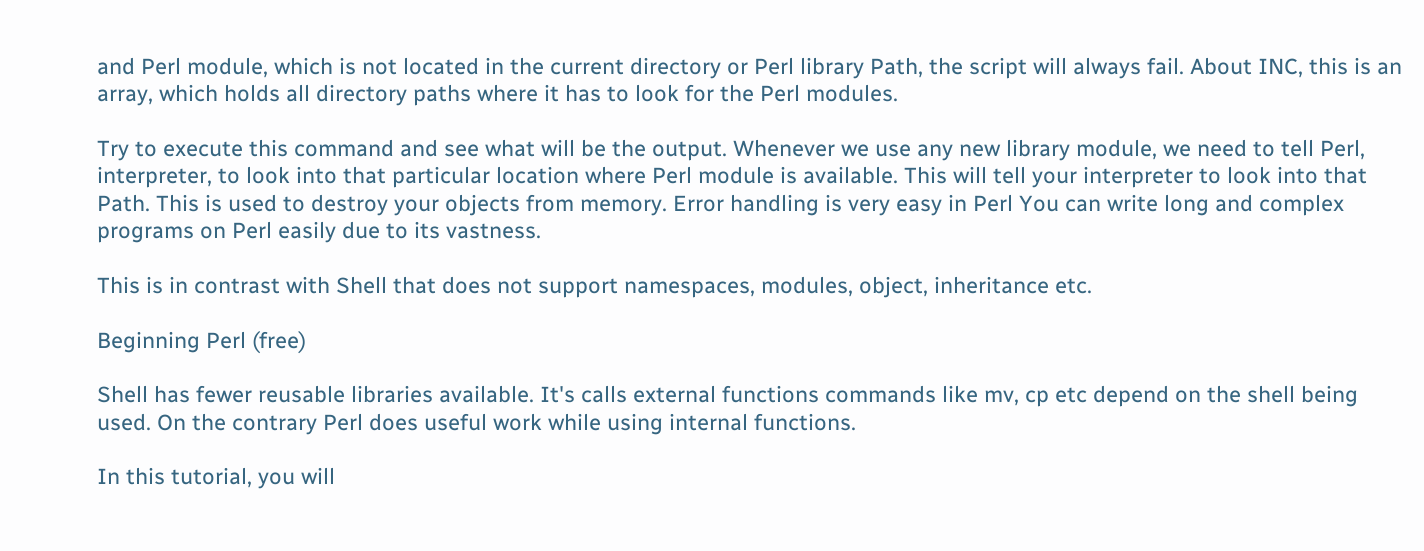and Perl module, which is not located in the current directory or Perl library Path, the script will always fail. About INC, this is an array, which holds all directory paths where it has to look for the Perl modules.

Try to execute this command and see what will be the output. Whenever we use any new library module, we need to tell Perl, interpreter, to look into that particular location where Perl module is available. This will tell your interpreter to look into that Path. This is used to destroy your objects from memory. Error handling is very easy in Perl You can write long and complex programs on Perl easily due to its vastness.

This is in contrast with Shell that does not support namespaces, modules, object, inheritance etc.

Beginning Perl (free)

Shell has fewer reusable libraries available. It's calls external functions commands like mv, cp etc depend on the shell being used. On the contrary Perl does useful work while using internal functions.

In this tutorial, you will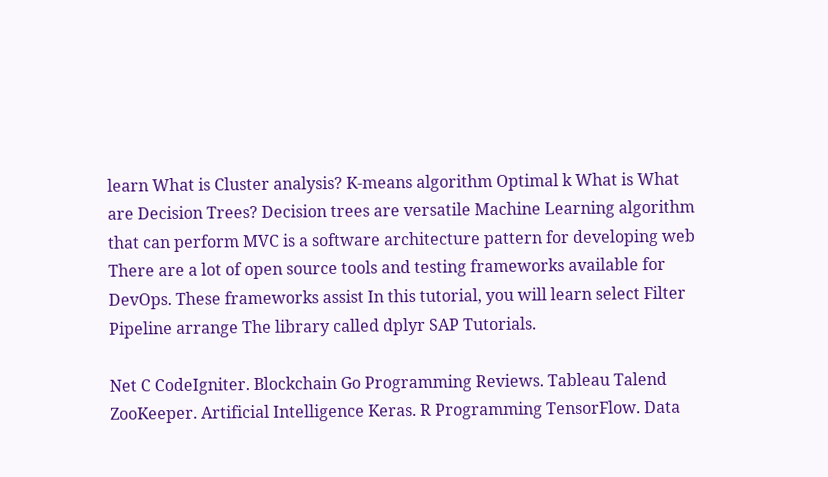learn What is Cluster analysis? K-means algorithm Optimal k What is What are Decision Trees? Decision trees are versatile Machine Learning algorithm that can perform MVC is a software architecture pattern for developing web There are a lot of open source tools and testing frameworks available for DevOps. These frameworks assist In this tutorial, you will learn select Filter Pipeline arrange The library called dplyr SAP Tutorials.

Net C CodeIgniter. Blockchain Go Programming Reviews. Tableau Talend ZooKeeper. Artificial Intelligence Keras. R Programming TensorFlow. Data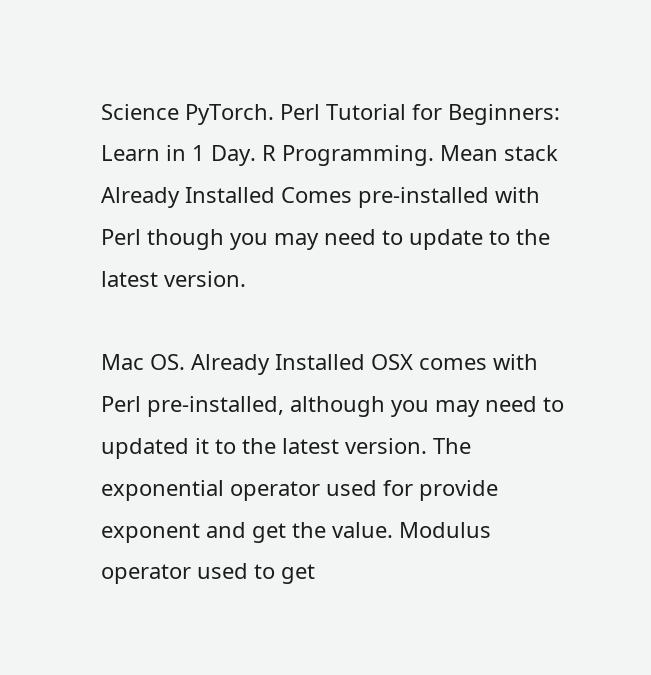Science PyTorch. Perl Tutorial for Beginners: Learn in 1 Day. R Programming. Mean stack Already Installed Comes pre-installed with Perl though you may need to update to the latest version.

Mac OS. Already Installed OSX comes with Perl pre-installed, although you may need to updated it to the latest version. The exponential operator used for provide exponent and get the value. Modulus operator used to get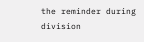the reminder during division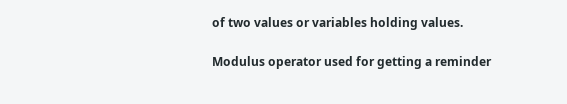of two values or variables holding values.

Modulus operator used for getting a reminder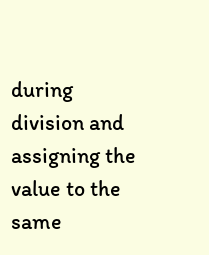during division and assigning the value to the same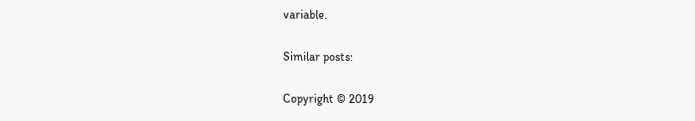variable.

Similar posts:

Copyright © 2019